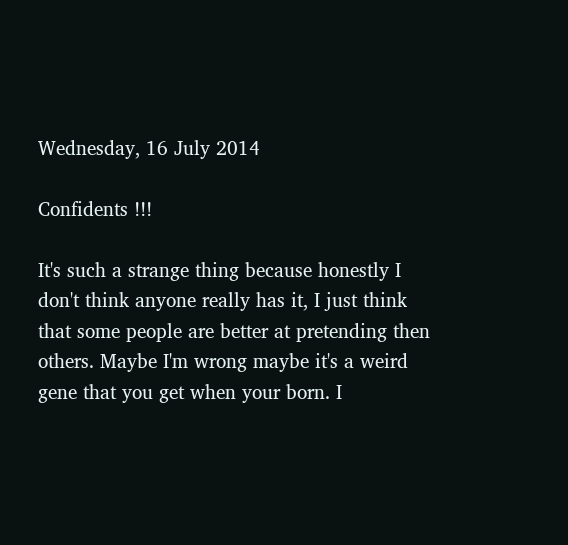Wednesday, 16 July 2014

Confidents !!!

It's such a strange thing because honestly I don't think anyone really has it, I just think that some people are better at pretending then others. Maybe I'm wrong maybe it's a weird gene that you get when your born. I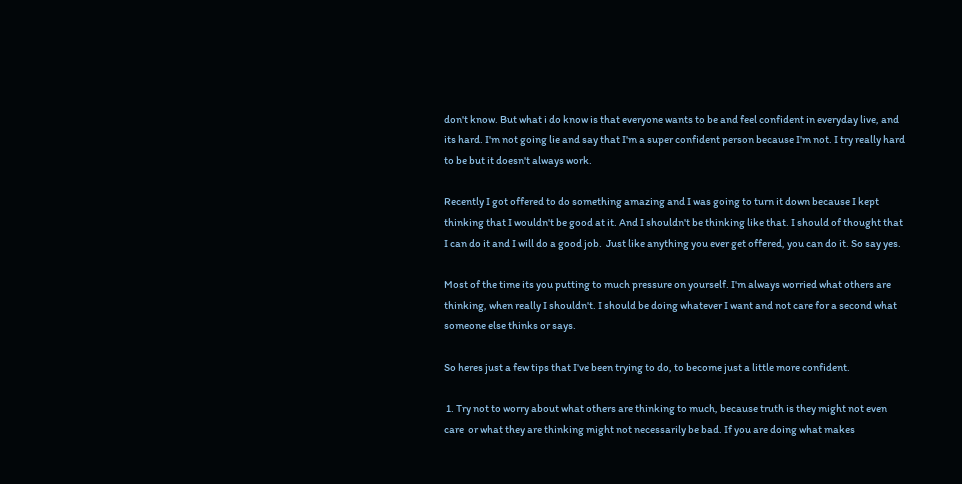don't know. But what i do know is that everyone wants to be and feel confident in everyday live, and its hard. I'm not going lie and say that I'm a super confident person because I'm not. I try really hard to be but it doesn't always work.

Recently I got offered to do something amazing and I was going to turn it down because I kept thinking that I wouldn't be good at it. And I shouldn't be thinking like that. I should of thought that I can do it and I will do a good job.  Just like anything you ever get offered, you can do it. So say yes.

Most of the time its you putting to much pressure on yourself. I'm always worried what others are thinking, when really I shouldn't. I should be doing whatever I want and not care for a second what someone else thinks or says.

So heres just a few tips that I've been trying to do, to become just a little more confident.

 1. Try not to worry about what others are thinking to much, because truth is they might not even care  or what they are thinking might not necessarily be bad. If you are doing what makes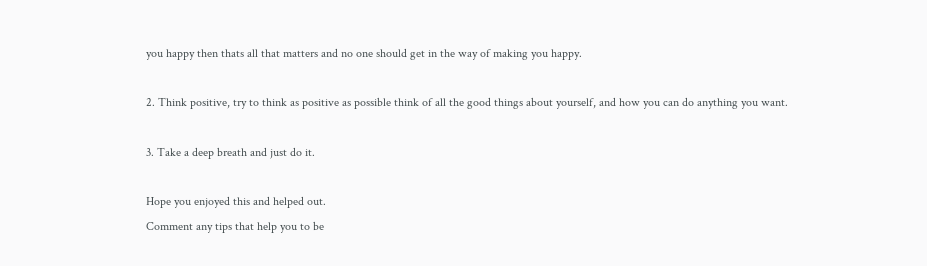you happy then thats all that matters and no one should get in the way of making you happy.

2. Think positive, try to think as positive as possible think of all the good things about yourself, and how you can do anything you want.

3. Take a deep breath and just do it.

Hope you enjoyed this and helped out.
Comment any tips that help you to be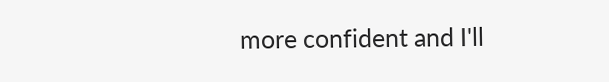more confident and I'll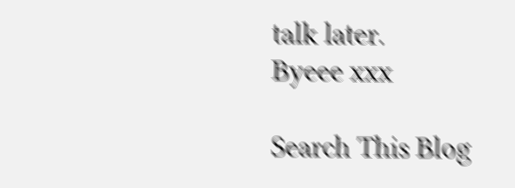talk later.
Byeee xxx

Search This Blog